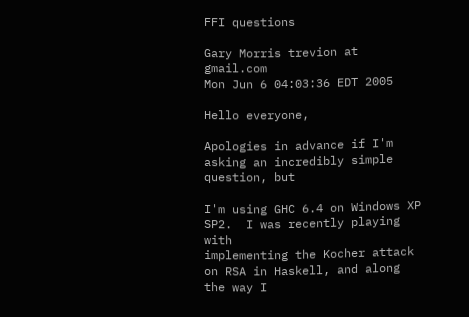FFI questions

Gary Morris trevion at gmail.com
Mon Jun 6 04:03:36 EDT 2005

Hello everyone,

Apologies in advance if I'm asking an incredibly simple question, but

I'm using GHC 6.4 on Windows XP SP2.  I was recently playing with
implementing the Kocher attack on RSA in Haskell, and along the way I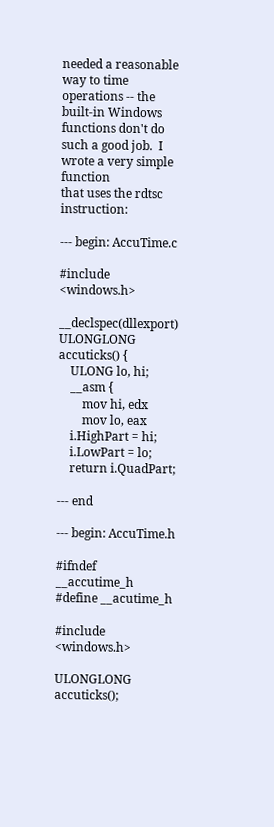needed a reasonable way to time operations -- the built-in Windows
functions don't do such a good job.  I wrote a very simple function
that uses the rdtsc instruction:

--- begin: AccuTime.c

#include <windows.h>

__declspec(dllexport) ULONGLONG accuticks() {
    ULONG lo, hi;
    __asm {
        mov hi, edx
        mov lo, eax
    i.HighPart = hi;
    i.LowPart = lo;
    return i.QuadPart;

--- end

--- begin: AccuTime.h

#ifndef __accutime_h
#define __acutime_h

#include <windows.h>

ULONGLONG accuticks();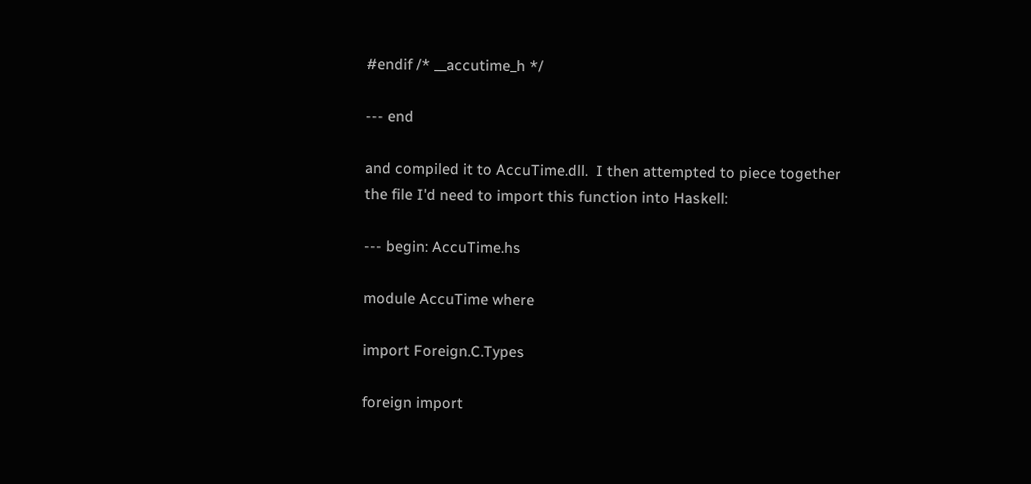#endif /* __accutime_h */

--- end

and compiled it to AccuTime.dll.  I then attempted to piece together
the file I'd need to import this function into Haskell:

--- begin: AccuTime.hs

module AccuTime where

import Foreign.C.Types

foreign import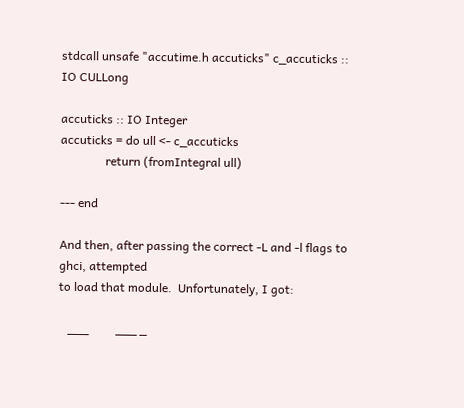stdcall unsafe "accutime.h accuticks" c_accuticks :: IO CULLong

accuticks :: IO Integer
accuticks = do ull <- c_accuticks
               return (fromIntegral ull)

--- end

And then, after passing the correct -L and -l flags to ghci, attempted
to load that module.  Unfortunately, I got:

   ___         ___ _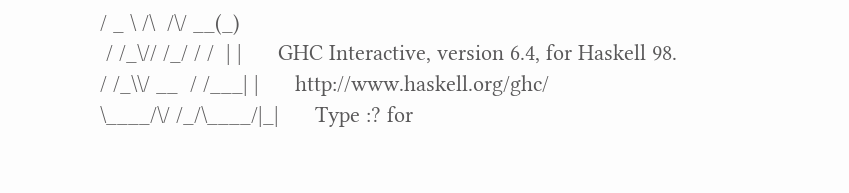/ _ \ /\  /\/ __(_)
 / /_\// /_/ / /  | |      GHC Interactive, version 6.4, for Haskell 98.
/ /_\\/ __  / /___| |      http://www.haskell.org/ghc/
\____/\/ /_/\____/|_|      Type :? for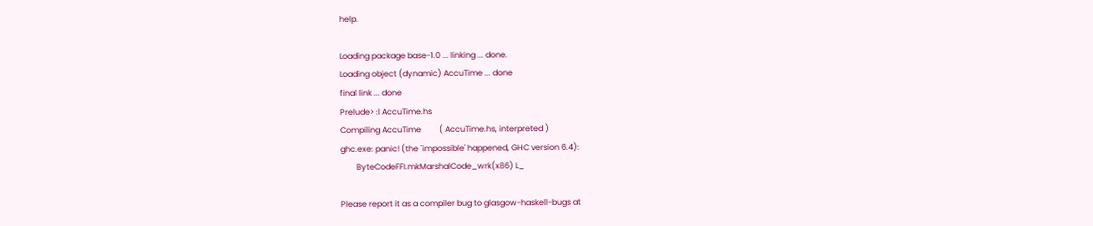help.

Loading package base-1.0 ... linking ... done.
Loading object (dynamic) AccuTime ... done
final link ... done
Prelude> :l AccuTime.hs
Compiling AccuTime         ( AccuTime.hs, interpreted )
ghc.exe: panic! (the `impossible' happened, GHC version 6.4):
        ByteCodeFFI.mkMarshalCode_wrk(x86) L_

Please report it as a compiler bug to glasgow-haskell-bugs at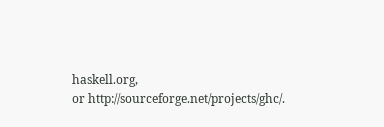haskell.org,
or http://sourceforge.net/projects/ghc/.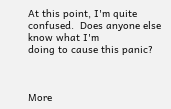At this point, I'm quite confused.  Does anyone else know what I'm
doing to cause this panic?



More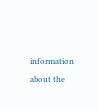information about the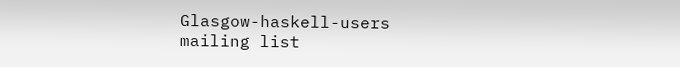Glasgow-haskell-users mailing list